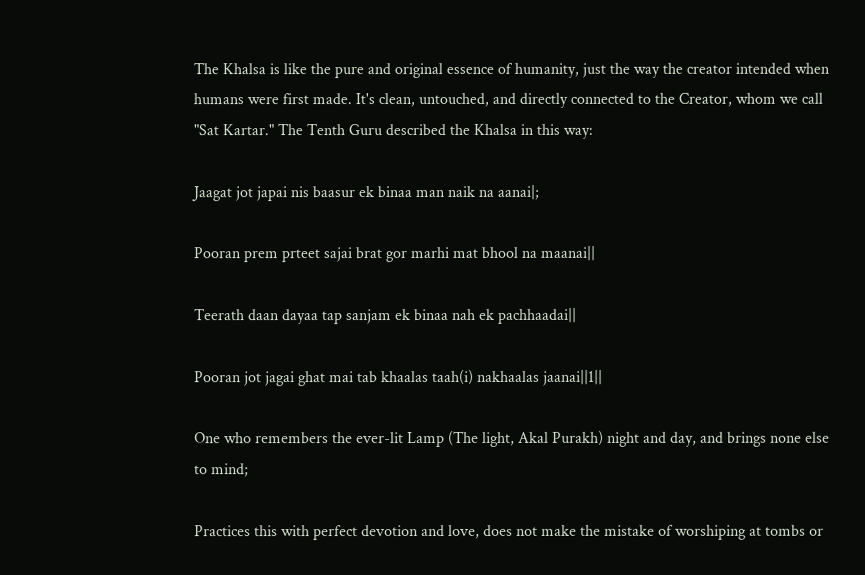The Khalsa is like the pure and original essence of humanity, just the way the creator intended when humans were first made. It's clean, untouched, and directly connected to the Creator, whom we call "Sat Kartar." The Tenth Guru described the Khalsa in this way:

Jaagat jot japai nis baasur ek binaa man naik na aanai|;

Pooran prem prteet sajai brat gor marhi mat bhool na maanai||

Teerath daan dayaa tap sanjam ek binaa nah ek pachhaadai||

Pooran jot jagai ghat mai tab khaalas taah(i) nakhaalas jaanai||1||

One who remembers the ever-lit Lamp (The light, Akal Purakh) night and day, and brings none else to mind;

Practices this with perfect devotion and love, does not make the mistake of worshiping at tombs or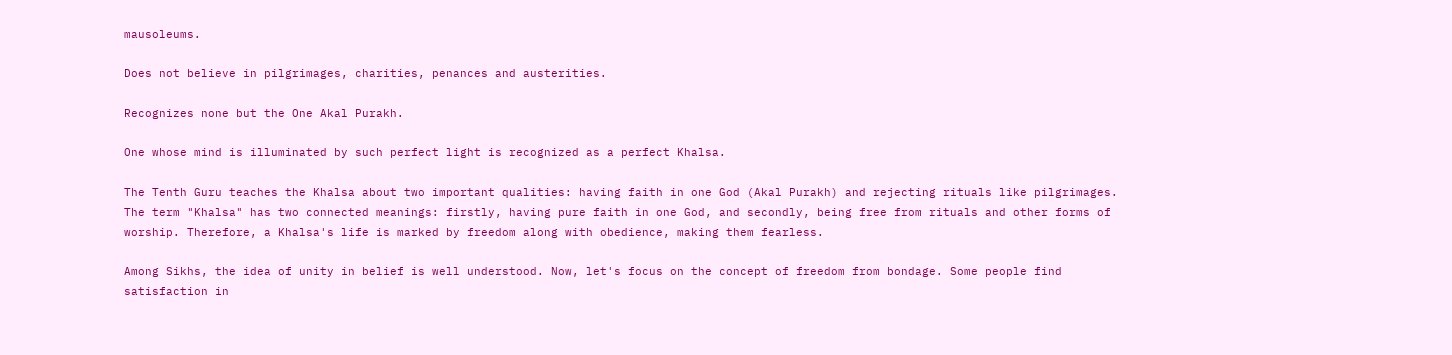mausoleums.

Does not believe in pilgrimages, charities, penances and austerities.

Recognizes none but the One Akal Purakh.

One whose mind is illuminated by such perfect light is recognized as a perfect Khalsa.

The Tenth Guru teaches the Khalsa about two important qualities: having faith in one God (Akal Purakh) and rejecting rituals like pilgrimages. The term "Khalsa" has two connected meanings: firstly, having pure faith in one God, and secondly, being free from rituals and other forms of worship. Therefore, a Khalsa's life is marked by freedom along with obedience, making them fearless.

Among Sikhs, the idea of unity in belief is well understood. Now, let's focus on the concept of freedom from bondage. Some people find satisfaction in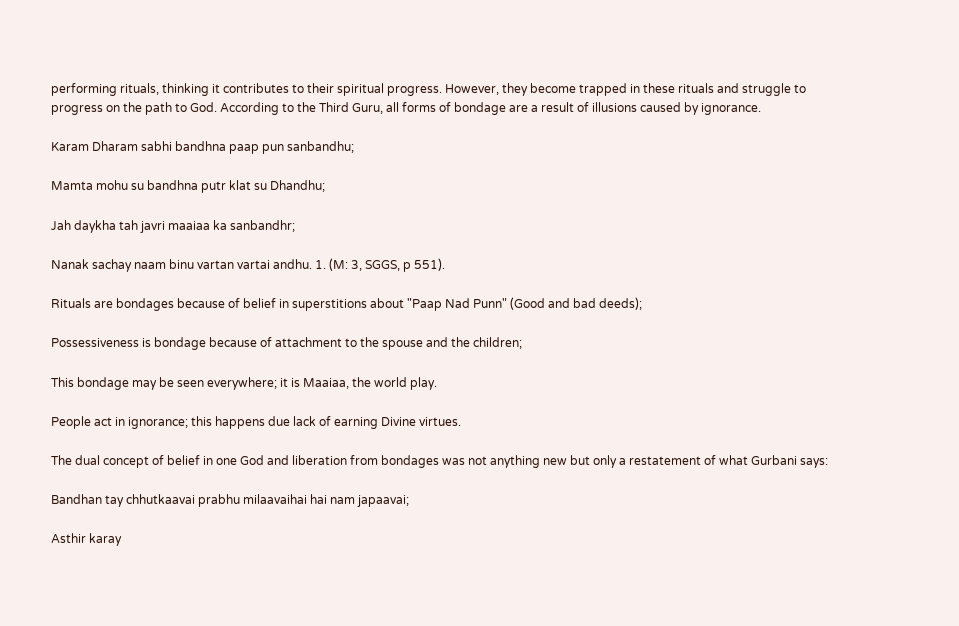performing rituals, thinking it contributes to their spiritual progress. However, they become trapped in these rituals and struggle to progress on the path to God. According to the Third Guru, all forms of bondage are a result of illusions caused by ignorance.

Karam Dharam sabhi bandhna paap pun sanbandhu;

Mamta mohu su bandhna putr klat su Dhandhu;

Jah daykha tah javri maaiaa ka sanbandhr;

Nanak sachay naam binu vartan vartai andhu. 1. (M: 3, SGGS, p 551).

Rituals are bondages because of belief in superstitions about "Paap Nad Punn" (Good and bad deeds);

Possessiveness is bondage because of attachment to the spouse and the children;

This bondage may be seen everywhere; it is Maaiaa, the world play.

People act in ignorance; this happens due lack of earning Divine virtues.

The dual concept of belief in one God and liberation from bondages was not anything new but only a restatement of what Gurbani says:

Bandhan tay chhutkaavai prabhu milaavaihai hai nam japaavai;

Asthir karay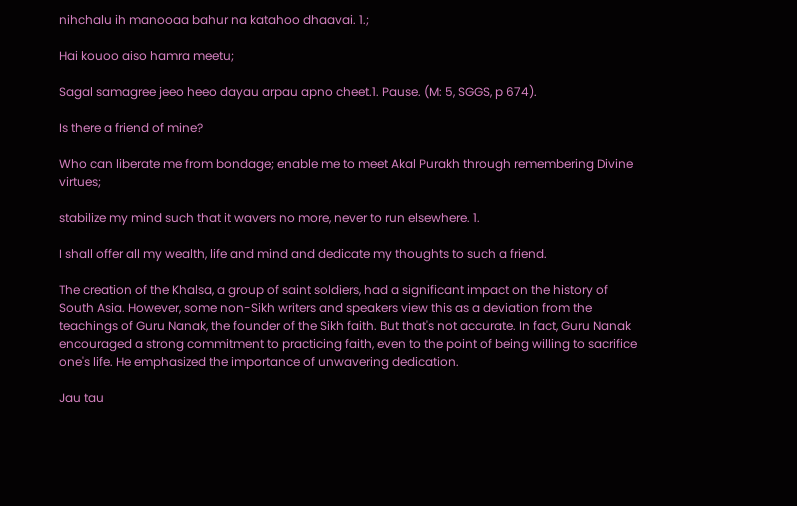nihchalu ih manooaa bahur na katahoo dhaavai. 1.;

Hai kouoo aiso hamra meetu;

Sagal samagree jeeo heeo dayau arpau apno cheet.1. Pause. (M: 5, SGGS, p 674).

Is there a friend of mine?

Who can liberate me from bondage; enable me to meet Akal Purakh through remembering Divine virtues;

stabilize my mind such that it wavers no more, never to run elsewhere. 1.

I shall offer all my wealth, life and mind and dedicate my thoughts to such a friend.

The creation of the Khalsa, a group of saint soldiers, had a significant impact on the history of South Asia. However, some non-Sikh writers and speakers view this as a deviation from the teachings of Guru Nanak, the founder of the Sikh faith. But that's not accurate. In fact, Guru Nanak encouraged a strong commitment to practicing faith, even to the point of being willing to sacrifice one's life. He emphasized the importance of unwavering dedication.

Jau tau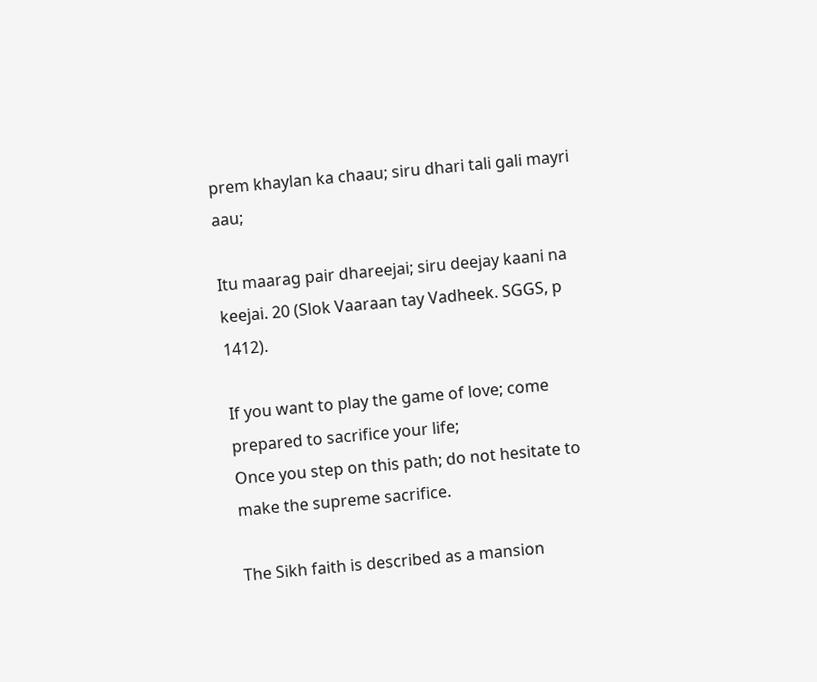prem khaylan ka chaau; siru dhari tali gali mayri aau;

Itu maarag pair dhareejai; siru deejay kaani na keejai. 20 (Slok Vaaraan tay Vadheek. SGGS, p 1412).

If you want to play the game of love; come prepared to sacrifice your life;
Once you step on this path; do not hesitate to make the supreme sacrifice.

The Sikh faith is described as a mansion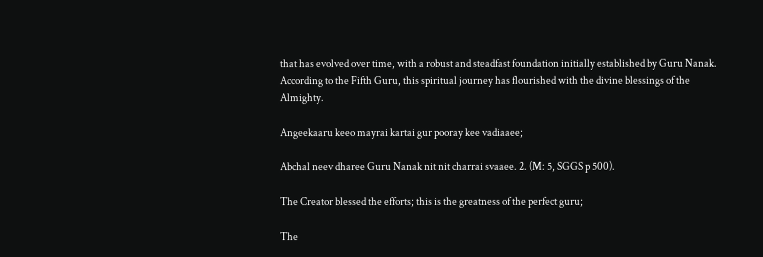that has evolved over time, with a robust and steadfast foundation initially established by Guru Nanak. According to the Fifth Guru, this spiritual journey has flourished with the divine blessings of the Almighty.

Angeekaaru keeo mayrai kartai gur pooray kee vadiaaee;

Abchal neev dharee Guru Nanak nit nit charrai svaaee. 2. (M: 5, SGGS p 500).

The Creator blessed the efforts; this is the greatness of the perfect guru;

The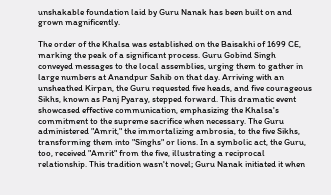unshakable foundation laid by Guru Nanak has been built on and grown magnificently.

The order of the Khalsa was established on the Baisakhi of 1699 CE, marking the peak of a significant process. Guru Gobind Singh conveyed messages to the local assemblies, urging them to gather in large numbers at Anandpur Sahib on that day. Arriving with an unsheathed Kirpan, the Guru requested five heads, and five courageous Sikhs, known as Panj Pyaray, stepped forward. This dramatic event showcased effective communication, emphasizing the Khalsa's commitment to the supreme sacrifice when necessary. The Guru administered "Amrit," the immortalizing ambrosia, to the five Sikhs, transforming them into "Singhs" or lions. In a symbolic act, the Guru, too, received "Amrit" from the five, illustrating a reciprocal relationship. This tradition wasn't novel; Guru Nanak initiated it when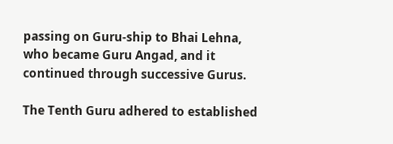passing on Guru-ship to Bhai Lehna, who became Guru Angad, and it continued through successive Gurus.

The Tenth Guru adhered to established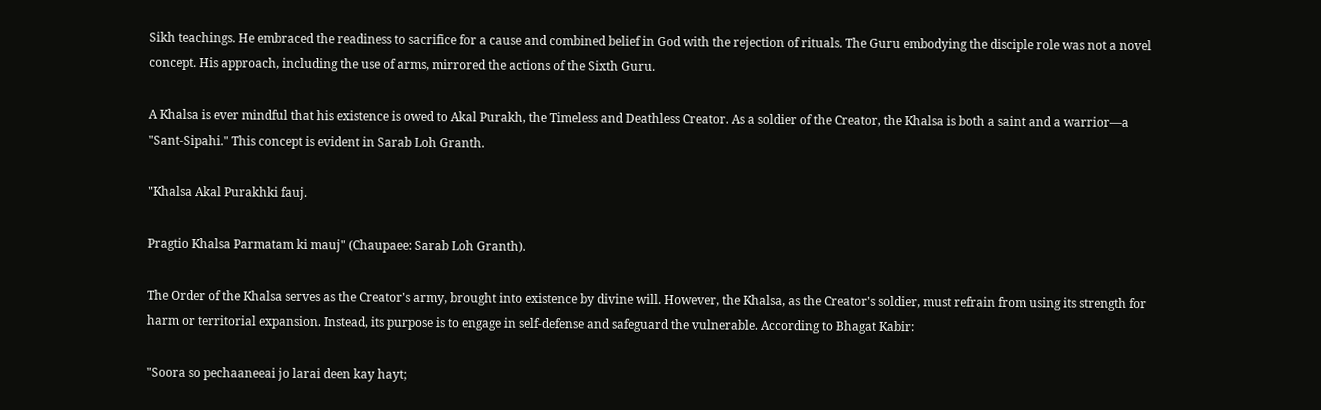Sikh teachings. He embraced the readiness to sacrifice for a cause and combined belief in God with the rejection of rituals. The Guru embodying the disciple role was not a novel concept. His approach, including the use of arms, mirrored the actions of the Sixth Guru.

A Khalsa is ever mindful that his existence is owed to Akal Purakh, the Timeless and Deathless Creator. As a soldier of the Creator, the Khalsa is both a saint and a warrior—a "Sant-Sipahi." This concept is evident in Sarab Loh Granth.

"Khalsa Akal Purakhki fauj.

Pragtio Khalsa Parmatam ki mauj" (Chaupaee: Sarab Loh Granth).

The Order of the Khalsa serves as the Creator's army, brought into existence by divine will. However, the Khalsa, as the Creator's soldier, must refrain from using its strength for harm or territorial expansion. Instead, its purpose is to engage in self-defense and safeguard the vulnerable. According to Bhagat Kabir:

"Soora so pechaaneeai jo larai deen kay hayt;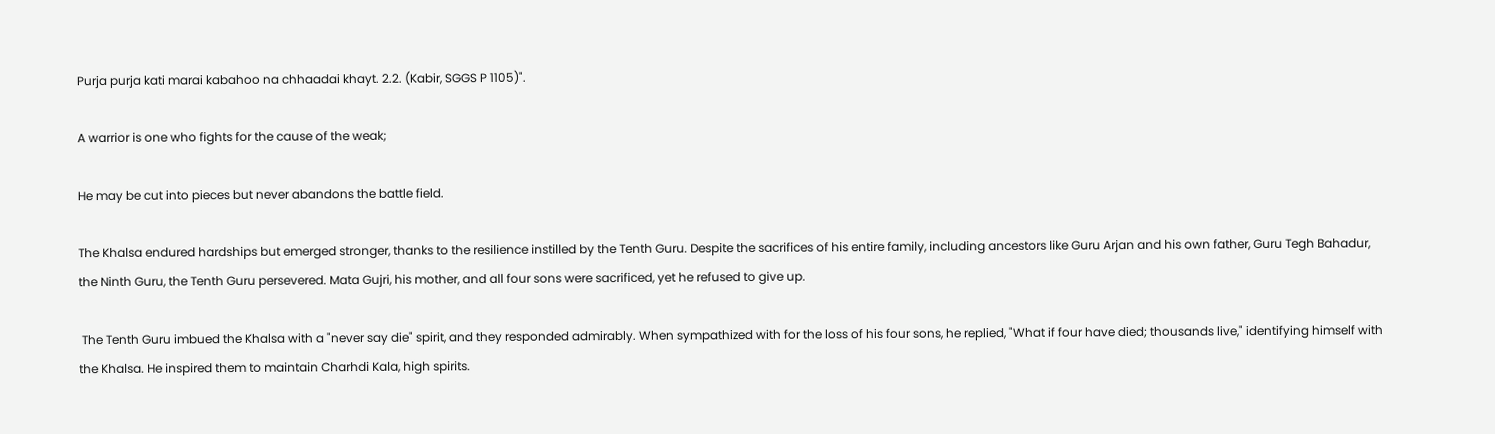Purja purja kati marai kabahoo na chhaadai khayt. 2.2. (Kabir, SGGS P 1105)".

A warrior is one who fights for the cause of the weak;

He may be cut into pieces but never abandons the battle field.

The Khalsa endured hardships but emerged stronger, thanks to the resilience instilled by the Tenth Guru. Despite the sacrifices of his entire family, including ancestors like Guru Arjan and his own father, Guru Tegh Bahadur, the Ninth Guru, the Tenth Guru persevered. Mata Gujri, his mother, and all four sons were sacrificed, yet he refused to give up.

 The Tenth Guru imbued the Khalsa with a "never say die" spirit, and they responded admirably. When sympathized with for the loss of his four sons, he replied, "What if four have died; thousands live," identifying himself with the Khalsa. He inspired them to maintain Charhdi Kala, high spirits.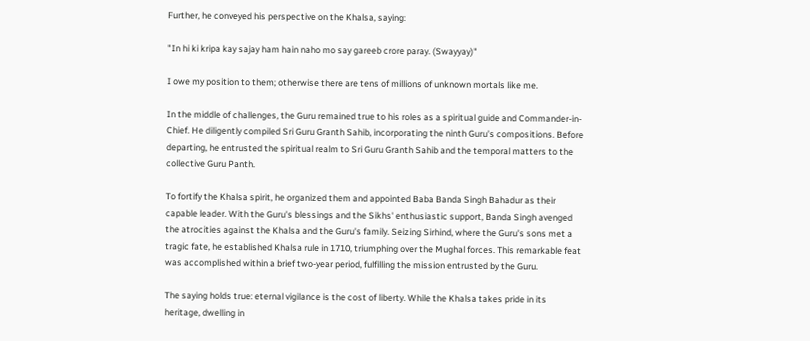Further, he conveyed his perspective on the Khalsa, saying:

"In hi ki kripa kay sajay ham hain naho mo say gareeb crore paray. (Swayyay)"

I owe my position to them; otherwise there are tens of millions of unknown mortals like me.

In the middle of challenges, the Guru remained true to his roles as a spiritual guide and Commander-in-Chief. He diligently compiled Sri Guru Granth Sahib, incorporating the ninth Guru's compositions. Before departing, he entrusted the spiritual realm to Sri Guru Granth Sahib and the temporal matters to the collective Guru Panth.

To fortify the Khalsa spirit, he organized them and appointed Baba Banda Singh Bahadur as their capable leader. With the Guru's blessings and the Sikhs' enthusiastic support, Banda Singh avenged the atrocities against the Khalsa and the Guru's family. Seizing Sirhind, where the Guru's sons met a tragic fate, he established Khalsa rule in 1710, triumphing over the Mughal forces. This remarkable feat was accomplished within a brief two-year period, fulfilling the mission entrusted by the Guru.

The saying holds true: eternal vigilance is the cost of liberty. While the Khalsa takes pride in its heritage, dwelling in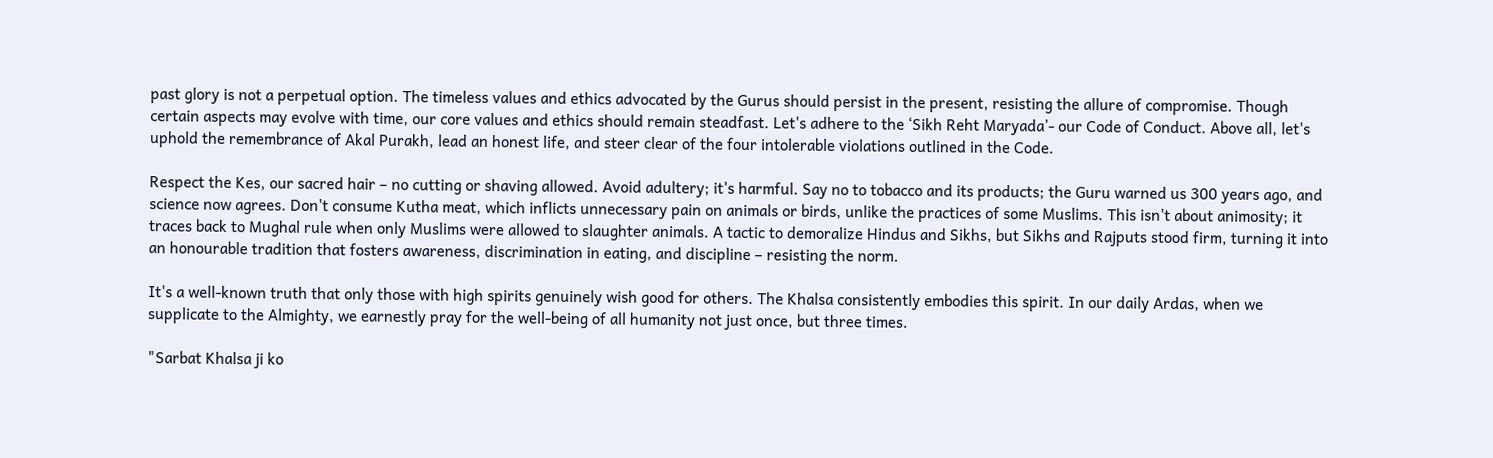past glory is not a perpetual option. The timeless values and ethics advocated by the Gurus should persist in the present, resisting the allure of compromise. Though certain aspects may evolve with time, our core values and ethics should remain steadfast. Let's adhere to the ‘Sikh Reht Maryada’- our Code of Conduct. Above all, let's uphold the remembrance of Akal Purakh, lead an honest life, and steer clear of the four intolerable violations outlined in the Code.

Respect the Kes, our sacred hair – no cutting or shaving allowed. Avoid adultery; it's harmful. Say no to tobacco and its products; the Guru warned us 300 years ago, and science now agrees. Don't consume Kutha meat, which inflicts unnecessary pain on animals or birds, unlike the practices of some Muslims. This isn't about animosity; it traces back to Mughal rule when only Muslims were allowed to slaughter animals. A tactic to demoralize Hindus and Sikhs, but Sikhs and Rajputs stood firm, turning it into an honourable tradition that fosters awareness, discrimination in eating, and discipline – resisting the norm.

It's a well-known truth that only those with high spirits genuinely wish good for others. The Khalsa consistently embodies this spirit. In our daily Ardas, when we supplicate to the Almighty, we earnestly pray for the well-being of all humanity not just once, but three times.

"Sarbat Khalsa ji ko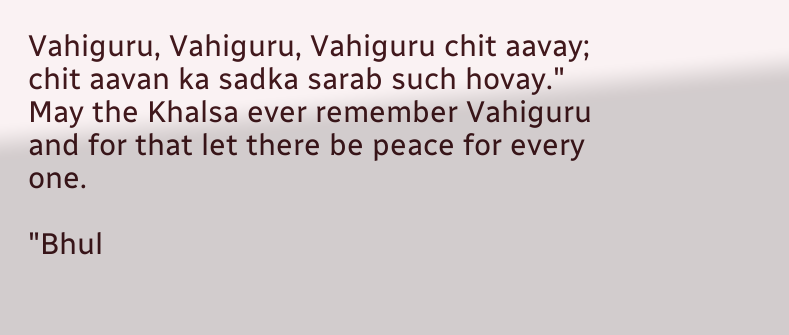Vahiguru, Vahiguru, Vahiguru chit aavay; chit aavan ka sadka sarab such hovay."
May the Khalsa ever remember Vahiguru and for that let there be peace for every one.

"Bhul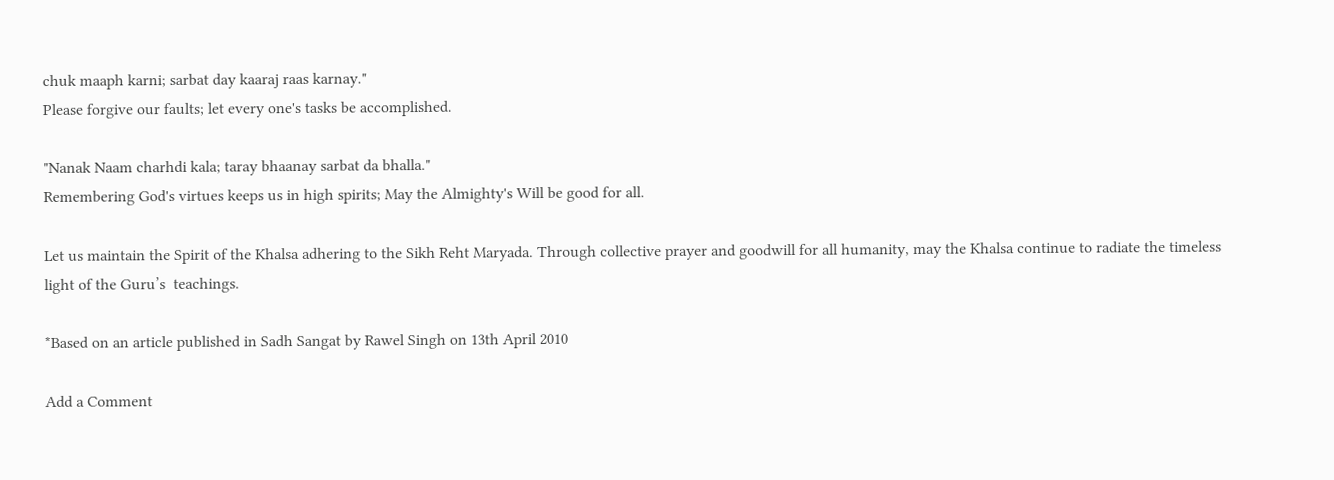chuk maaph karni; sarbat day kaaraj raas karnay."
Please forgive our faults; let every one's tasks be accomplished.

"Nanak Naam charhdi kala; taray bhaanay sarbat da bhalla."
Remembering God's virtues keeps us in high spirits; May the Almighty's Will be good for all.

Let us maintain the Spirit of the Khalsa adhering to the Sikh Reht Maryada. Through collective prayer and goodwill for all humanity, may the Khalsa continue to radiate the timeless light of the Guru’s  teachings.

*Based on an article published in Sadh Sangat by Rawel Singh on 13th April 2010

Add a Comment